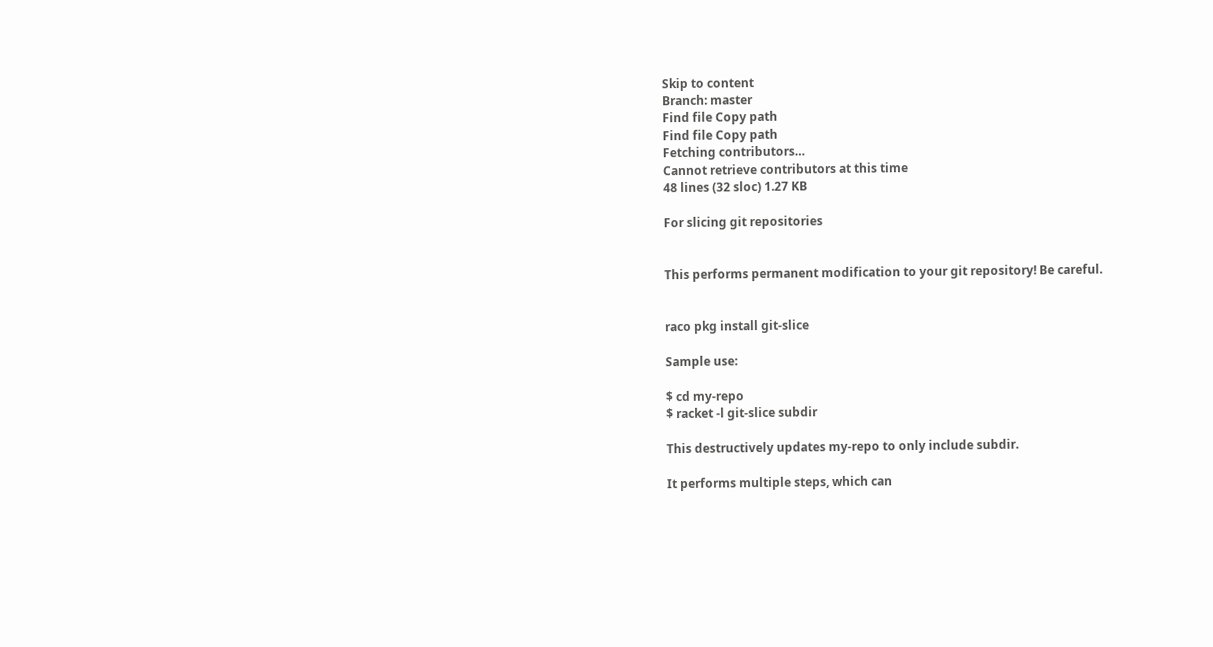Skip to content
Branch: master
Find file Copy path
Find file Copy path
Fetching contributors…
Cannot retrieve contributors at this time
48 lines (32 sloc) 1.27 KB

For slicing git repositories


This performs permanent modification to your git repository! Be careful.


raco pkg install git-slice

Sample use:

$ cd my-repo
$ racket -l git-slice subdir

This destructively updates my-repo to only include subdir.

It performs multiple steps, which can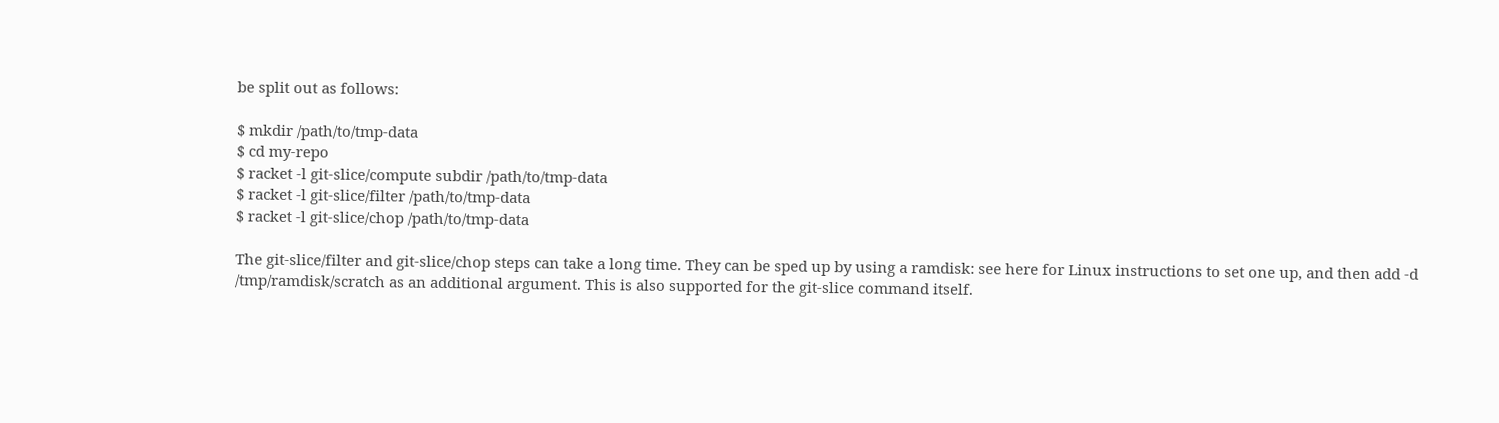be split out as follows:

$ mkdir /path/to/tmp-data
$ cd my-repo
$ racket -l git-slice/compute subdir /path/to/tmp-data
$ racket -l git-slice/filter /path/to/tmp-data
$ racket -l git-slice/chop /path/to/tmp-data

The git-slice/filter and git-slice/chop steps can take a long time. They can be sped up by using a ramdisk: see here for Linux instructions to set one up, and then add -d /tmp/ramdisk/scratch as an additional argument. This is also supported for the git-slice command itself.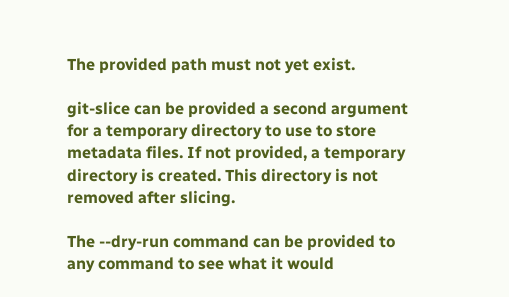The provided path must not yet exist.

git-slice can be provided a second argument for a temporary directory to use to store metadata files. If not provided, a temporary directory is created. This directory is not removed after slicing.

The --dry-run command can be provided to any command to see what it would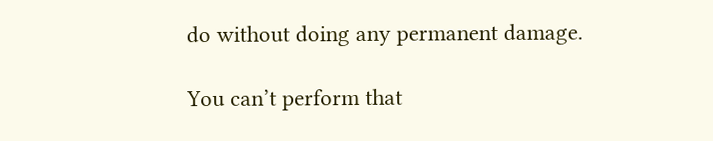do without doing any permanent damage.

You can’t perform that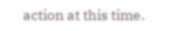action at this time.